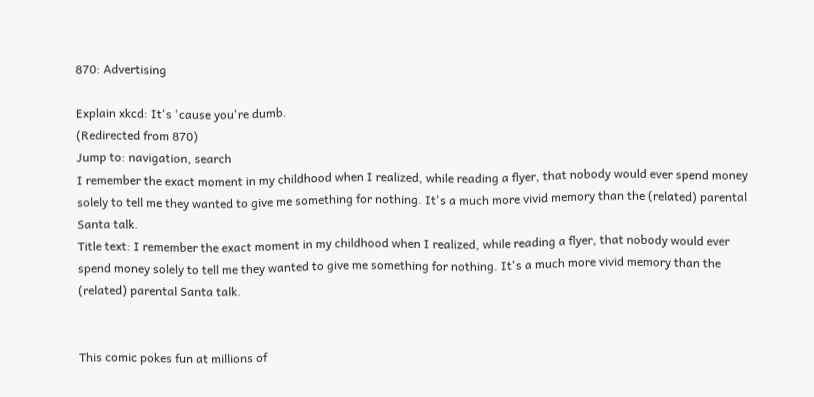870: Advertising

Explain xkcd: It's 'cause you're dumb.
(Redirected from 870)
Jump to: navigation, search
I remember the exact moment in my childhood when I realized, while reading a flyer, that nobody would ever spend money solely to tell me they wanted to give me something for nothing. It's a much more vivid memory than the (related) parental Santa talk.
Title text: I remember the exact moment in my childhood when I realized, while reading a flyer, that nobody would ever spend money solely to tell me they wanted to give me something for nothing. It's a much more vivid memory than the (related) parental Santa talk.


This comic pokes fun at millions of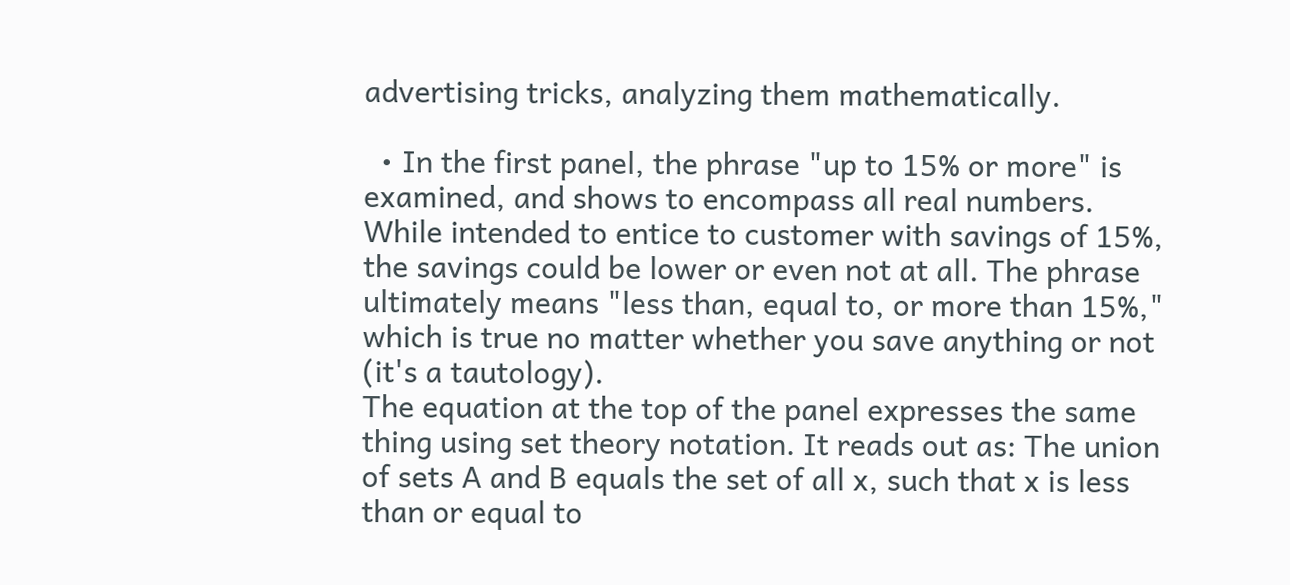advertising tricks, analyzing them mathematically.

  • In the first panel, the phrase "up to 15% or more" is examined, and shows to encompass all real numbers. While intended to entice to customer with savings of 15%, the savings could be lower or even not at all. The phrase ultimately means "less than, equal to, or more than 15%," which is true no matter whether you save anything or not (it's a tautology).
The equation at the top of the panel expresses the same thing using set theory notation. It reads out as: The union of sets A and B equals the set of all x, such that x is less than or equal to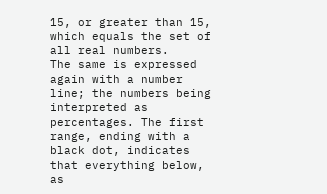15, or greater than 15, which equals the set of all real numbers.
The same is expressed again with a number line; the numbers being interpreted as percentages. The first range, ending with a black dot, indicates that everything below, as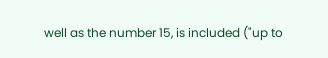well as the number 15, is included ("up to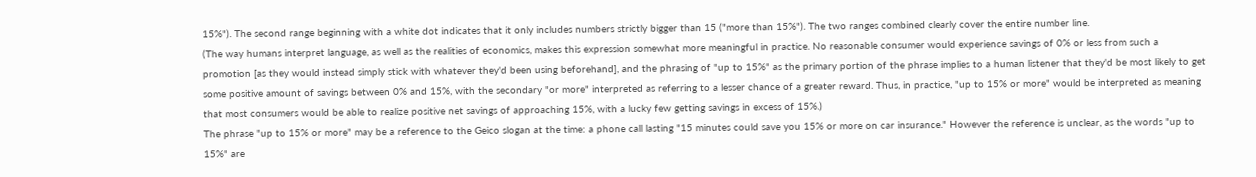15%"). The second range beginning with a white dot indicates that it only includes numbers strictly bigger than 15 ("more than 15%"). The two ranges combined clearly cover the entire number line.
(The way humans interpret language, as well as the realities of economics, makes this expression somewhat more meaningful in practice. No reasonable consumer would experience savings of 0% or less from such a promotion [as they would instead simply stick with whatever they'd been using beforehand], and the phrasing of "up to 15%" as the primary portion of the phrase implies to a human listener that they'd be most likely to get some positive amount of savings between 0% and 15%, with the secondary "or more" interpreted as referring to a lesser chance of a greater reward. Thus, in practice, "up to 15% or more" would be interpreted as meaning that most consumers would be able to realize positive net savings of approaching 15%, with a lucky few getting savings in excess of 15%.)
The phrase "up to 15% or more" may be a reference to the Geico slogan at the time: a phone call lasting "15 minutes could save you 15% or more on car insurance." However the reference is unclear, as the words "up to 15%" are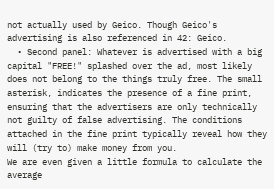not actually used by Geico. Though Geico's advertising is also referenced in 42: Geico.
  • Second panel: Whatever is advertised with a big capital "FREE!" splashed over the ad, most likely does not belong to the things truly free. The small asterisk, indicates the presence of a fine print, ensuring that the advertisers are only technically not guilty of false advertising. The conditions attached in the fine print typically reveal how they will (try to) make money from you.
We are even given a little formula to calculate the average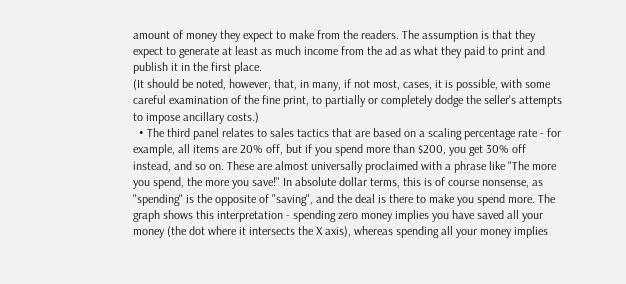amount of money they expect to make from the readers. The assumption is that they expect to generate at least as much income from the ad as what they paid to print and publish it in the first place.
(It should be noted, however, that, in many, if not most, cases, it is possible, with some careful examination of the fine print, to partially or completely dodge the seller's attempts to impose ancillary costs.)
  • The third panel relates to sales tactics that are based on a scaling percentage rate - for example, all items are 20% off, but if you spend more than $200, you get 30% off instead, and so on. These are almost universally proclaimed with a phrase like "The more you spend, the more you save!" In absolute dollar terms, this is of course nonsense, as "spending" is the opposite of "saving", and the deal is there to make you spend more. The graph shows this interpretation - spending zero money implies you have saved all your money (the dot where it intersects the X axis), whereas spending all your money implies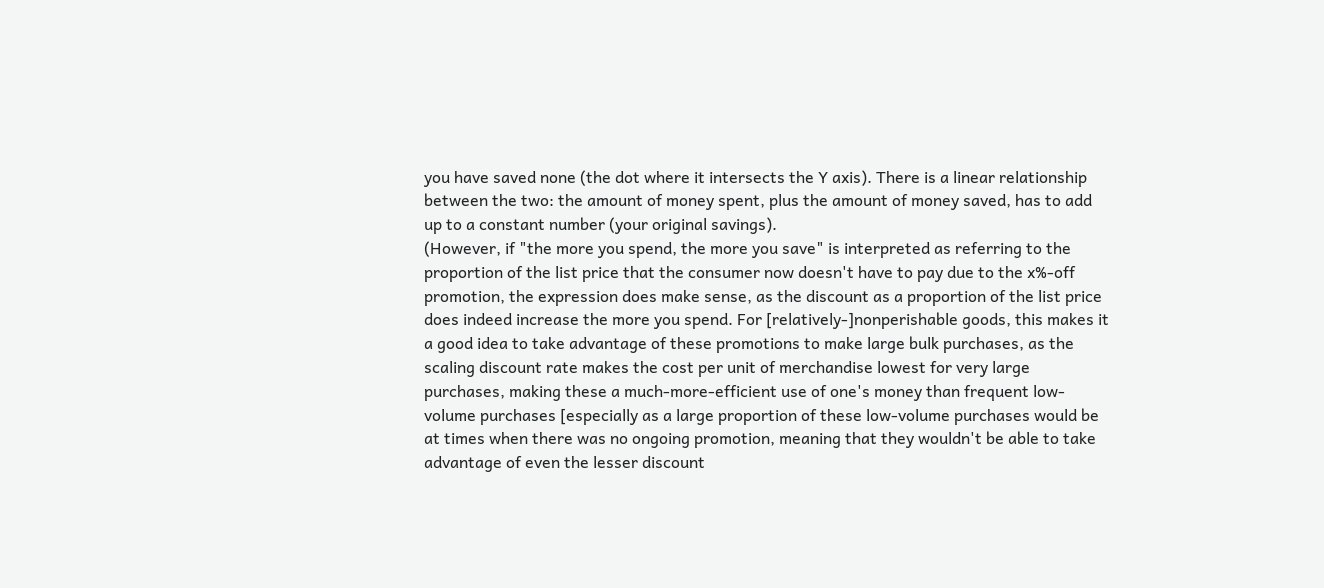you have saved none (the dot where it intersects the Y axis). There is a linear relationship between the two: the amount of money spent, plus the amount of money saved, has to add up to a constant number (your original savings).
(However, if "the more you spend, the more you save" is interpreted as referring to the proportion of the list price that the consumer now doesn't have to pay due to the x%-off promotion, the expression does make sense, as the discount as a proportion of the list price does indeed increase the more you spend. For [relatively-]nonperishable goods, this makes it a good idea to take advantage of these promotions to make large bulk purchases, as the scaling discount rate makes the cost per unit of merchandise lowest for very large purchases, making these a much-more-efficient use of one's money than frequent low-volume purchases [especially as a large proportion of these low-volume purchases would be at times when there was no ongoing promotion, meaning that they wouldn't be able to take advantage of even the lesser discount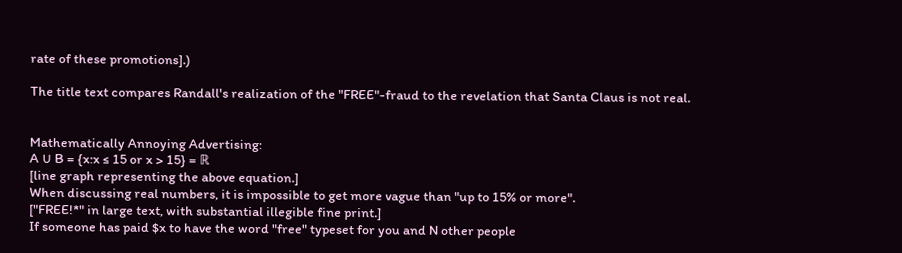rate of these promotions].)

The title text compares Randall's realization of the "FREE"-fraud to the revelation that Santa Claus is not real.


Mathematically Annoying Advertising:
A ∪ B = {x:x ≤ 15 or x > 15} = ℝ
[line graph representing the above equation.]
When discussing real numbers, it is impossible to get more vague than "up to 15% or more".
["FREE!*" in large text, with substantial illegible fine print.]
If someone has paid $x to have the word "free" typeset for you and N other people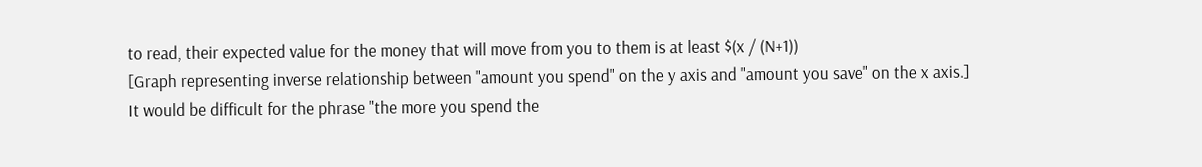to read, their expected value for the money that will move from you to them is at least $(x / (N+1))
[Graph representing inverse relationship between "amount you spend" on the y axis and "amount you save" on the x axis.]
It would be difficult for the phrase "the more you spend the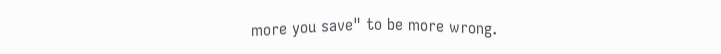more you save" to be more wrong.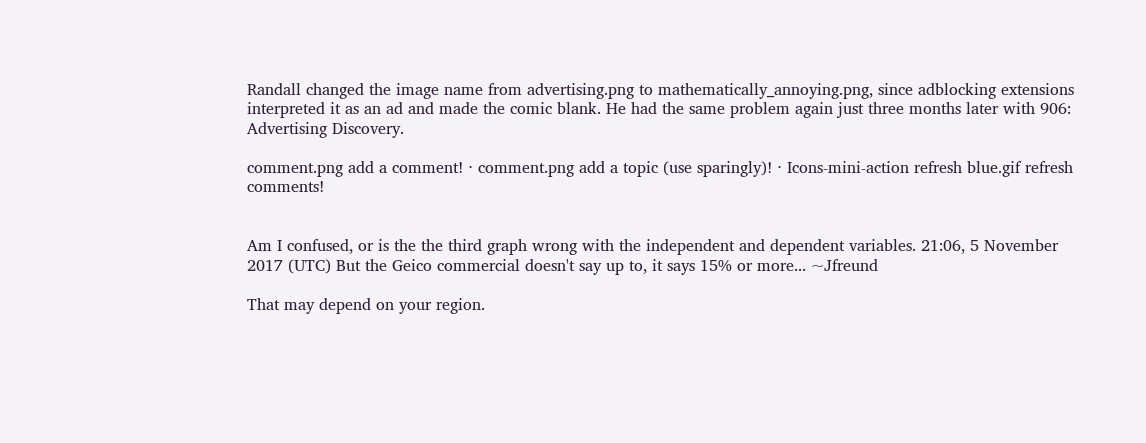Randall changed the image name from advertising.png to mathematically_annoying.png, since adblocking extensions interpreted it as an ad and made the comic blank. He had the same problem again just three months later with 906: Advertising Discovery.

comment.png add a comment! ⋅ comment.png add a topic (use sparingly)! ⋅ Icons-mini-action refresh blue.gif refresh comments!


Am I confused, or is the the third graph wrong with the independent and dependent variables. 21:06, 5 November 2017 (UTC) But the Geico commercial doesn't say up to, it says 15% or more... ~Jfreund

That may depend on your region.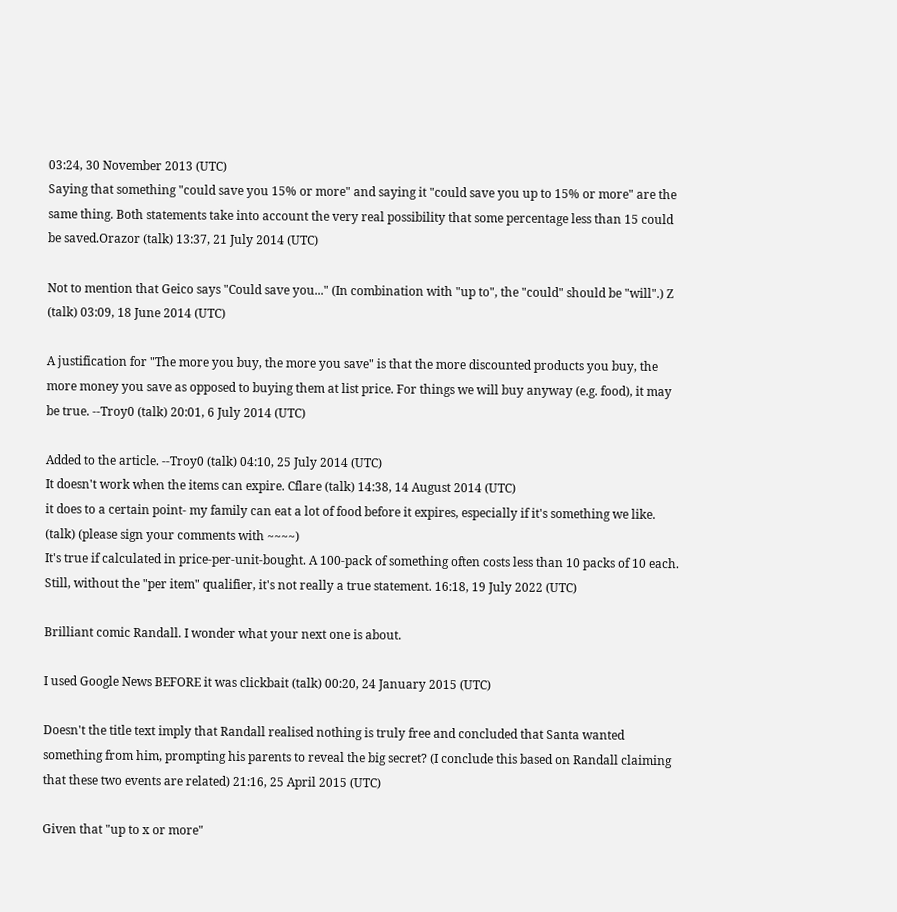03:24, 30 November 2013 (UTC)
Saying that something "could save you 15% or more" and saying it "could save you up to 15% or more" are the same thing. Both statements take into account the very real possibility that some percentage less than 15 could be saved.Orazor (talk) 13:37, 21 July 2014 (UTC)

Not to mention that Geico says "Could save you..." (In combination with "up to", the "could" should be "will".) Z (talk) 03:09, 18 June 2014 (UTC)

A justification for "The more you buy, the more you save" is that the more discounted products you buy, the more money you save as opposed to buying them at list price. For things we will buy anyway (e.g. food), it may be true. --Troy0 (talk) 20:01, 6 July 2014 (UTC)

Added to the article. --Troy0 (talk) 04:10, 25 July 2014 (UTC)
It doesn't work when the items can expire. Cflare (talk) 14:38, 14 August 2014 (UTC)
it does to a certain point- my family can eat a lot of food before it expires, especially if it's something we like. (talk) (please sign your comments with ~~~~)
It's true if calculated in price-per-unit-bought. A 100-pack of something often costs less than 10 packs of 10 each. Still, without the "per item" qualifier, it's not really a true statement. 16:18, 19 July 2022 (UTC)

Brilliant comic Randall. I wonder what your next one is about.

I used Google News BEFORE it was clickbait (talk) 00:20, 24 January 2015 (UTC)

Doesn't the title text imply that Randall realised nothing is truly free and concluded that Santa wanted something from him, prompting his parents to reveal the big secret? (I conclude this based on Randall claiming that these two events are related) 21:16, 25 April 2015 (UTC)

Given that "up to x or more"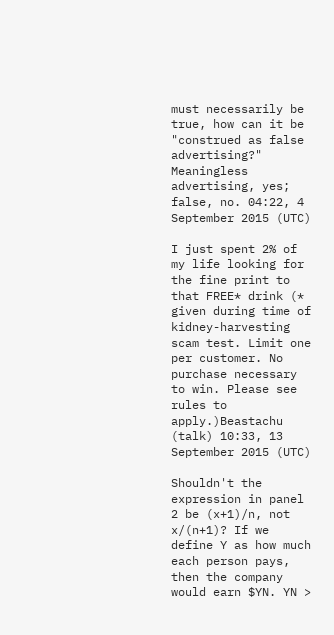must necessarily be true, how can it be "construed as false advertising?" Meaningless advertising, yes; false, no. 04:22, 4 September 2015 (UTC)

I just spent 2% of my life looking for the fine print to that FREE* drink (* given during time of kidney-harvesting scam test. Limit one per customer. No purchase necessary to win. Please see rules to apply.)Beastachu (talk) 10:33, 13 September 2015 (UTC)

Shouldn't the expression in panel 2 be (x+1)/n, not x/(n+1)? If we define Y as how much each person pays, then the company would earn $YN. YN >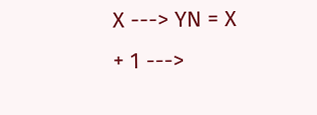X ---> YN = X + 1 --->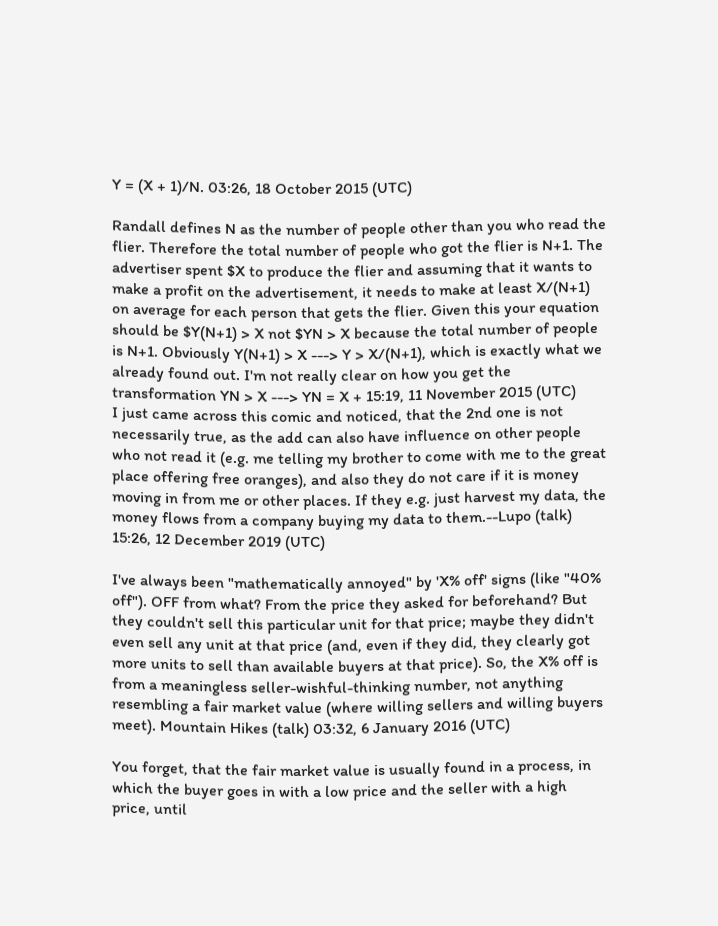Y = (X + 1)/N. 03:26, 18 October 2015 (UTC)

Randall defines N as the number of people other than you who read the flier. Therefore the total number of people who got the flier is N+1. The advertiser spent $X to produce the flier and assuming that it wants to make a profit on the advertisement, it needs to make at least X/(N+1) on average for each person that gets the flier. Given this your equation should be $Y(N+1) > X not $YN > X because the total number of people is N+1. Obviously Y(N+1) > X ---> Y > X/(N+1), which is exactly what we already found out. I'm not really clear on how you get the transformation YN > X ---> YN = X + 15:19, 11 November 2015 (UTC)
I just came across this comic and noticed, that the 2nd one is not necessarily true, as the add can also have influence on other people who not read it (e.g. me telling my brother to come with me to the great place offering free oranges), and also they do not care if it is money moving in from me or other places. If they e.g. just harvest my data, the money flows from a company buying my data to them.--Lupo (talk) 15:26, 12 December 2019 (UTC)

I've always been "mathematically annoyed" by 'X% off' signs (like "40% off"). OFF from what? From the price they asked for beforehand? But they couldn't sell this particular unit for that price; maybe they didn't even sell any unit at that price (and, even if they did, they clearly got more units to sell than available buyers at that price). So, the X% off is from a meaningless seller-wishful-thinking number, not anything resembling a fair market value (where willing sellers and willing buyers meet). Mountain Hikes (talk) 03:32, 6 January 2016 (UTC)

You forget, that the fair market value is usually found in a process, in which the buyer goes in with a low price and the seller with a high price, until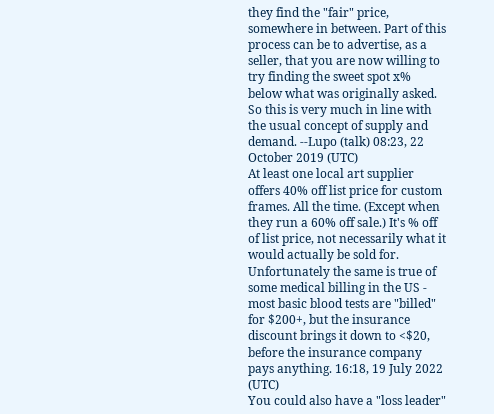they find the "fair" price, somewhere in between. Part of this process can be to advertise, as a seller, that you are now willing to try finding the sweet spot x% below what was originally asked. So this is very much in line with the usual concept of supply and demand. --Lupo (talk) 08:23, 22 October 2019 (UTC)
At least one local art supplier offers 40% off list price for custom frames. All the time. (Except when they run a 60% off sale.) It's % off of list price, not necessarily what it would actually be sold for. Unfortunately the same is true of some medical billing in the US - most basic blood tests are "billed" for $200+, but the insurance discount brings it down to <$20, before the insurance company pays anything. 16:18, 19 July 2022 (UTC)
You could also have a "loss leader"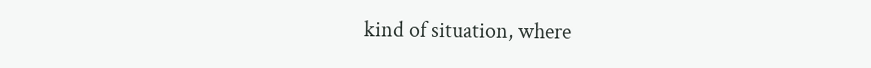kind of situation, where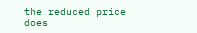the reduced price does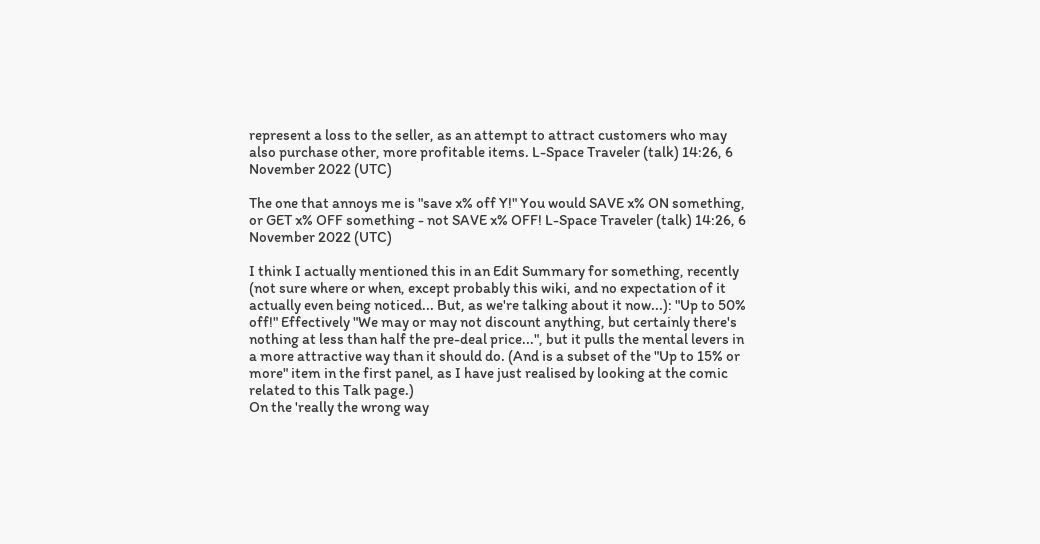represent a loss to the seller, as an attempt to attract customers who may also purchase other, more profitable items. L-Space Traveler (talk) 14:26, 6 November 2022 (UTC)

The one that annoys me is "save x% off Y!" You would SAVE x% ON something, or GET x% OFF something - not SAVE x% OFF! L-Space Traveler (talk) 14:26, 6 November 2022 (UTC)

I think I actually mentioned this in an Edit Summary for something, recently (not sure where or when, except probably this wiki, and no expectation of it actually even being noticed... But, as we're talking about it now...): "Up to 50% off!" Effectively "We may or may not discount anything, but certainly there's nothing at less than half the pre-deal price...", but it pulls the mental levers in a more attractive way than it should do. (And is a subset of the "Up to 15% or more" item in the first panel, as I have just realised by looking at the comic related to this Talk page.)
On the 'really the wrong way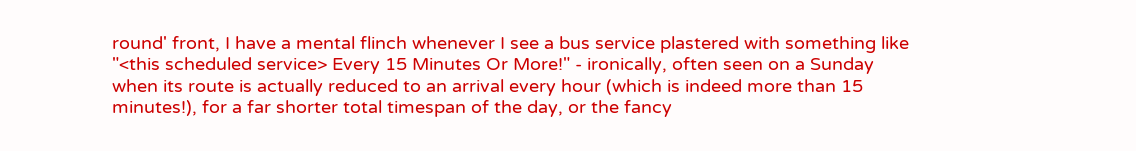round' front, I have a mental flinch whenever I see a bus service plastered with something like "<this scheduled service> Every 15 Minutes Or More!" - ironically, often seen on a Sunday when its route is actually reduced to an arrival every hour (which is indeed more than 15 minutes!), for a far shorter total timespan of the day, or the fancy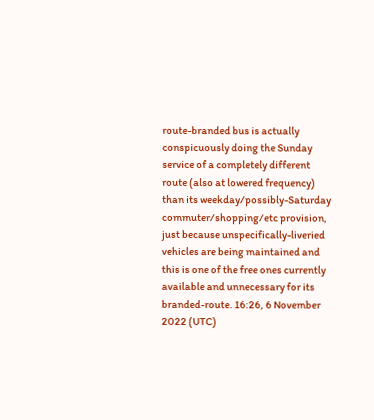route-branded bus is actually conspicuously doing the Sunday service of a completely different route (also at lowered frequency) than its weekday/possibly-Saturday commuter/shopping/etc provision, just because unspecifically-liveried vehicles are being maintained and this is one of the free ones currently available and unnecessary for its branded-route. 16:26, 6 November 2022 (UTC)